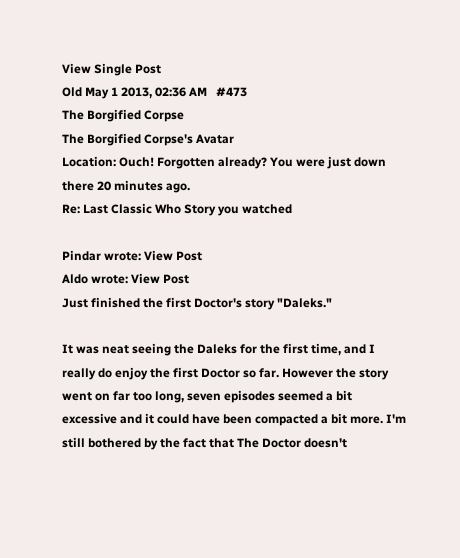View Single Post
Old May 1 2013, 02:36 AM   #473
The Borgified Corpse
The Borgified Corpse's Avatar
Location: Ouch! Forgotten already? You were just down there 20 minutes ago.
Re: Last Classic Who Story you watched

Pindar wrote: View Post
Aldo wrote: View Post
Just finished the first Doctor's story "Daleks."

It was neat seeing the Daleks for the first time, and I really do enjoy the first Doctor so far. However the story went on far too long, seven episodes seemed a bit excessive and it could have been compacted a bit more. I'm still bothered by the fact that The Doctor doesn't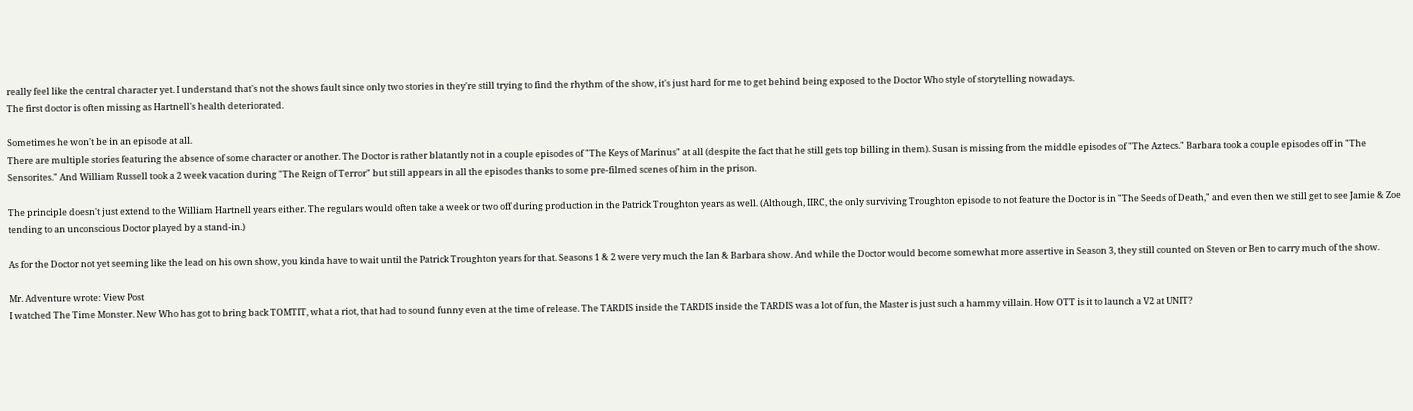really feel like the central character yet. I understand that's not the shows fault since only two stories in they're still trying to find the rhythm of the show, it's just hard for me to get behind being exposed to the Doctor Who style of storytelling nowadays.
The first doctor is often missing as Hartnell's health deteriorated.

Sometimes he won't be in an episode at all.
There are multiple stories featuring the absence of some character or another. The Doctor is rather blatantly not in a couple episodes of "The Keys of Marinus" at all (despite the fact that he still gets top billing in them). Susan is missing from the middle episodes of "The Aztecs." Barbara took a couple episodes off in "The Sensorites." And William Russell took a 2 week vacation during "The Reign of Terror" but still appears in all the episodes thanks to some pre-filmed scenes of him in the prison.

The principle doesn't just extend to the William Hartnell years either. The regulars would often take a week or two off during production in the Patrick Troughton years as well. (Although, IIRC, the only surviving Troughton episode to not feature the Doctor is in "The Seeds of Death," and even then we still get to see Jamie & Zoe tending to an unconscious Doctor played by a stand-in.)

As for the Doctor not yet seeming like the lead on his own show, you kinda have to wait until the Patrick Troughton years for that. Seasons 1 & 2 were very much the Ian & Barbara show. And while the Doctor would become somewhat more assertive in Season 3, they still counted on Steven or Ben to carry much of the show.

Mr. Adventure wrote: View Post
I watched The Time Monster. New Who has got to bring back TOMTIT, what a riot, that had to sound funny even at the time of release. The TARDIS inside the TARDIS inside the TARDIS was a lot of fun, the Master is just such a hammy villain. How OTT is it to launch a V2 at UNIT?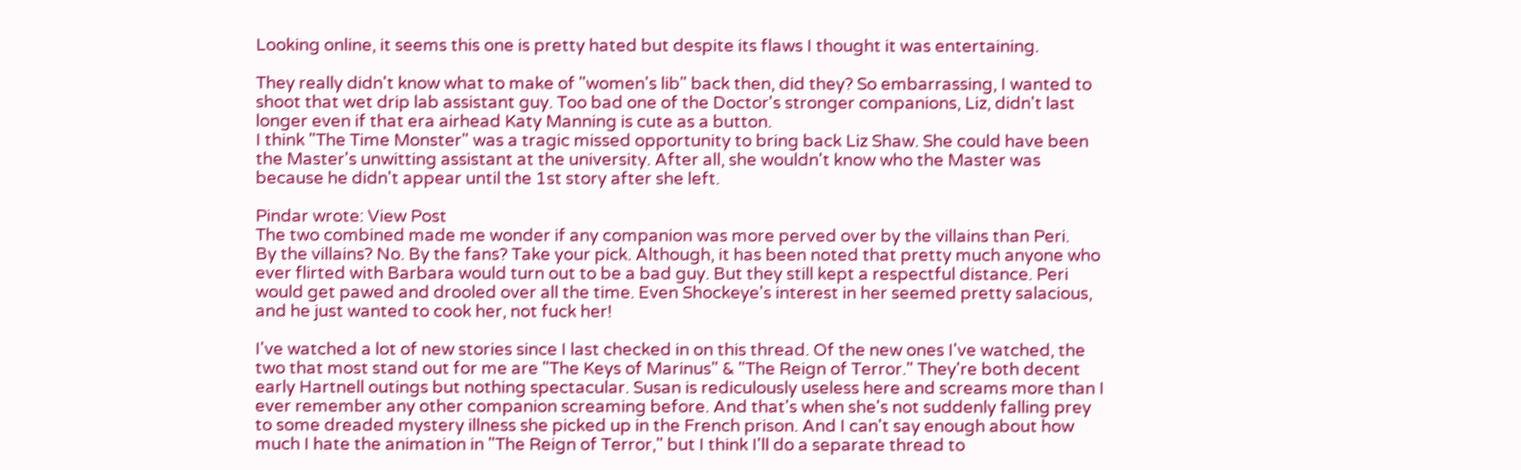Looking online, it seems this one is pretty hated but despite its flaws I thought it was entertaining.

They really didn't know what to make of "women's lib" back then, did they? So embarrassing, I wanted to shoot that wet drip lab assistant guy. Too bad one of the Doctor's stronger companions, Liz, didn't last longer even if that era airhead Katy Manning is cute as a button.
I think "The Time Monster" was a tragic missed opportunity to bring back Liz Shaw. She could have been the Master's unwitting assistant at the university. After all, she wouldn't know who the Master was because he didn't appear until the 1st story after she left.

Pindar wrote: View Post
The two combined made me wonder if any companion was more perved over by the villains than Peri.
By the villains? No. By the fans? Take your pick. Although, it has been noted that pretty much anyone who ever flirted with Barbara would turn out to be a bad guy. But they still kept a respectful distance. Peri would get pawed and drooled over all the time. Even Shockeye's interest in her seemed pretty salacious, and he just wanted to cook her, not fuck her!

I've watched a lot of new stories since I last checked in on this thread. Of the new ones I've watched, the two that most stand out for me are "The Keys of Marinus" & "The Reign of Terror." They're both decent early Hartnell outings but nothing spectacular. Susan is rediculously useless here and screams more than I ever remember any other companion screaming before. And that's when she's not suddenly falling prey to some dreaded mystery illness she picked up in the French prison. And I can't say enough about how much I hate the animation in "The Reign of Terror," but I think I'll do a separate thread to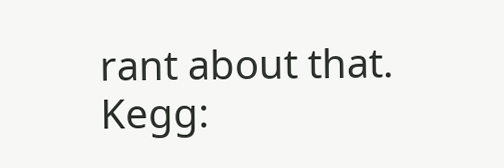rant about that.
Kegg: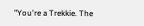"You're a Trekkie. The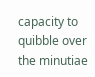capacity to quibble over the minutiae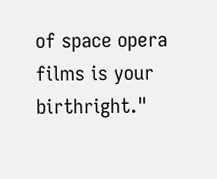of space opera films is your birthright."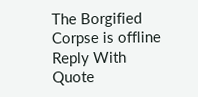The Borgified Corpse is offline   Reply With Quote